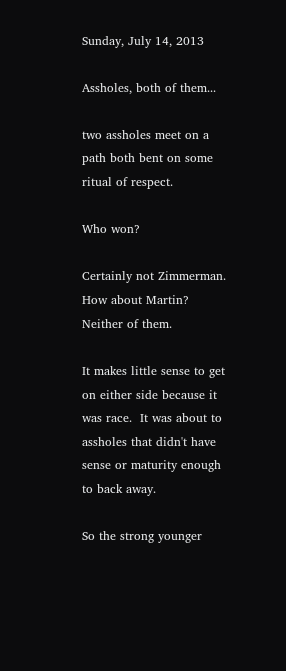Sunday, July 14, 2013

Assholes, both of them...

two assholes meet on a path both bent on some ritual of respect.

Who won?

Certainly not Zimmerman.  How about Martin?  Neither of them.

It makes little sense to get on either side because it was race.  It was about to assholes that didn't have sense or maturity enough to back away.

So the strong younger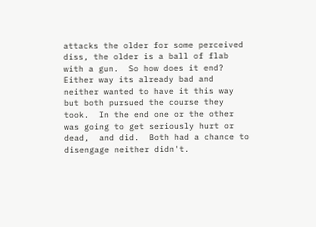attacks the older for some perceived diss, the older is a ball of flab with a gun.  So how does it end?   Either way its already bad and neither wanted to have it this way but both pursued the course they took.  In the end one or the other was going to get seriously hurt or dead,  and did.  Both had a chance to disengage neither didn't.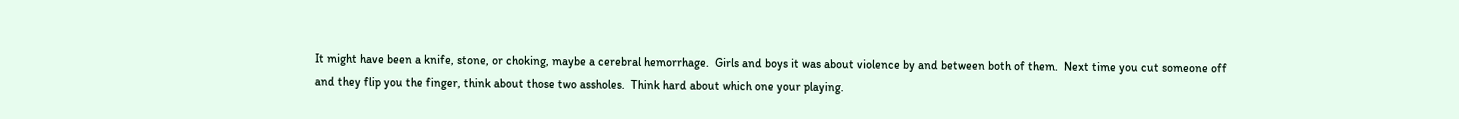It might have been a knife, stone, or choking, maybe a cerebral hemorrhage.  Girls and boys it was about violence by and between both of them.  Next time you cut someone off and they flip you the finger, think about those two assholes.  Think hard about which one your playing.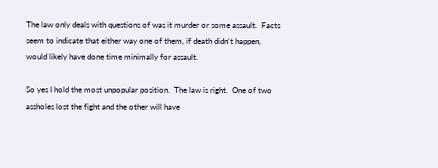The law only deals with questions of was it murder or some assault.  Facts seem to indicate that either way one of them, if death didn't happen, would likely have done time minimally for assault.

So yes I hold the most unpopular position.  The law is right.  One of two assholes lost the fight and the other will have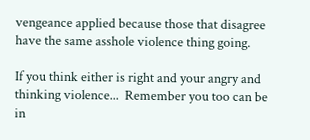vengeance applied because those that disagree have the same asshole violence thing going.

If you think either is right and your angry and thinking violence...  Remember you too can be in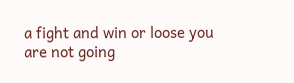a fight and win or loose you are not going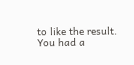to like the result.  You had a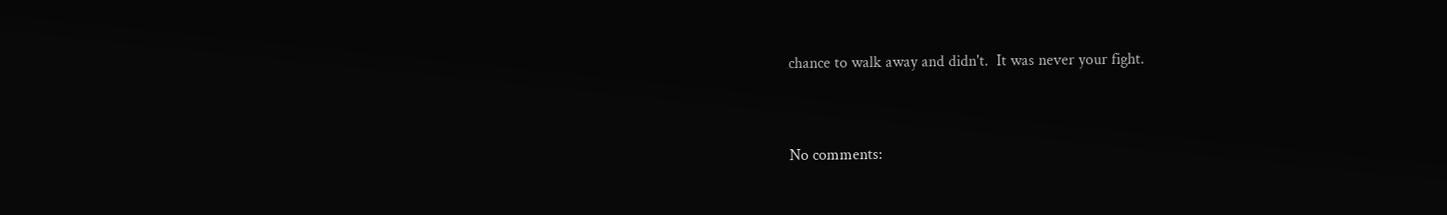chance to walk away and didn't.  It was never your fight.


No comments: